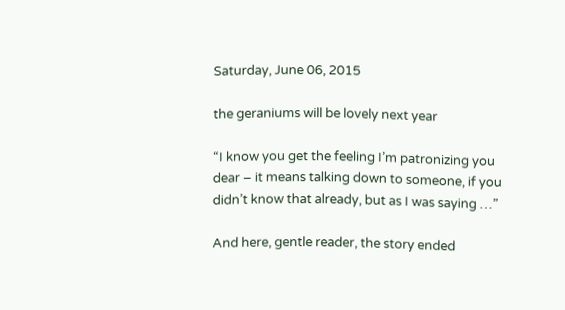Saturday, June 06, 2015

the geraniums will be lovely next year

“I know you get the feeling I’m patronizing you dear – it means talking down to someone, if you didn’t know that already, but as I was saying …”

And here, gentle reader, the story ended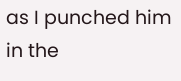as I punched him in the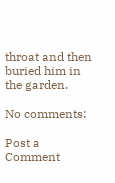throat and then buried him in the garden.

No comments:

Post a Comment